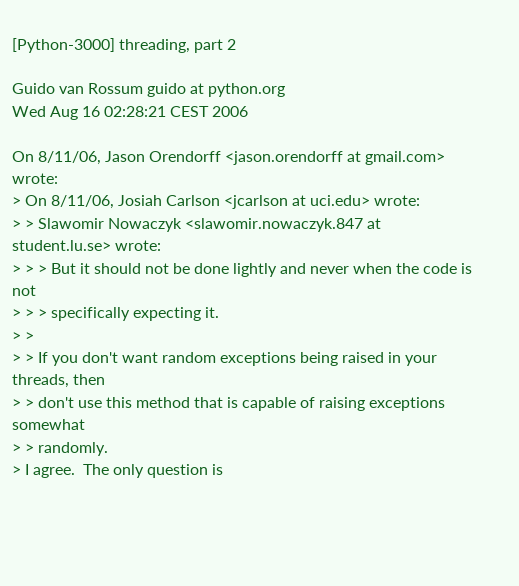[Python-3000] threading, part 2

Guido van Rossum guido at python.org
Wed Aug 16 02:28:21 CEST 2006

On 8/11/06, Jason Orendorff <jason.orendorff at gmail.com> wrote:
> On 8/11/06, Josiah Carlson <jcarlson at uci.edu> wrote:
> > Slawomir Nowaczyk <slawomir.nowaczyk.847 at student.lu.se> wrote:
> > > But it should not be done lightly and never when the code is not
> > > specifically expecting it.
> >
> > If you don't want random exceptions being raised in your threads, then
> > don't use this method that is capable of raising exceptions somewhat
> > randomly.
> I agree.  The only question is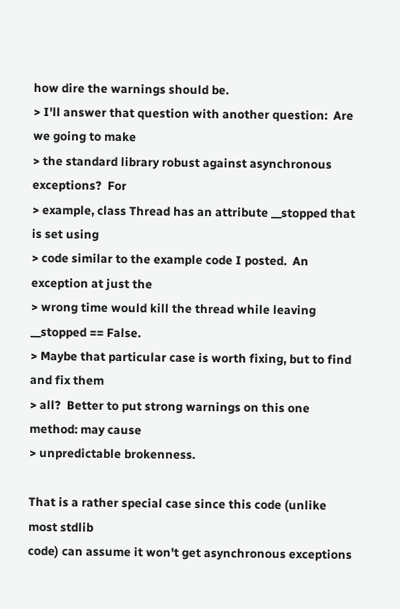how dire the warnings should be.
> I'll answer that question with another question:  Are we going to make
> the standard library robust against asynchronous exceptions?  For
> example, class Thread has an attribute __stopped that is set using
> code similar to the example code I posted.  An exception at just the
> wrong time would kill the thread while leaving __stopped == False.
> Maybe that particular case is worth fixing, but to find and fix them
> all?  Better to put strong warnings on this one method: may cause
> unpredictable brokenness.

That is a rather special case since this code (unlike most stdlib
code) can assume it won't get asynchronous exceptions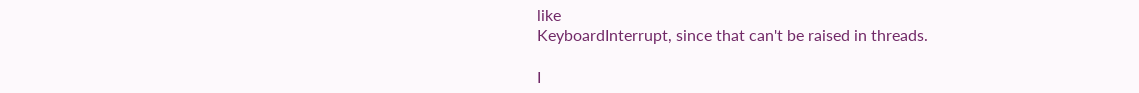like
KeyboardInterrupt, since that can't be raised in threads.

I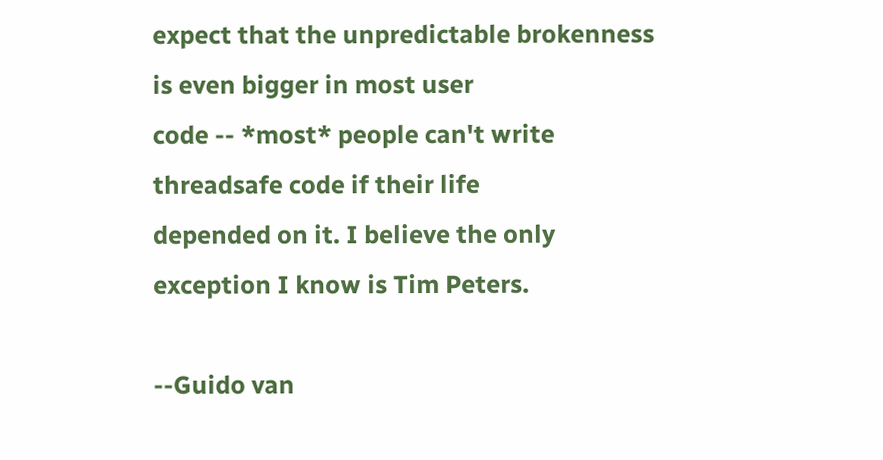expect that the unpredictable brokenness is even bigger in most user
code -- *most* people can't write threadsafe code if their life
depended on it. I believe the only exception I know is Tim Peters.

--Guido van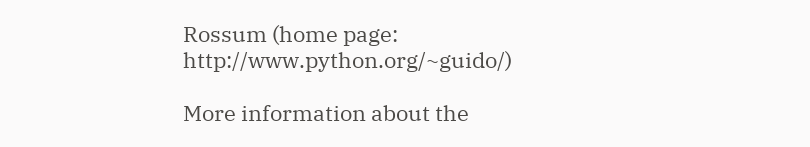Rossum (home page: http://www.python.org/~guido/)

More information about the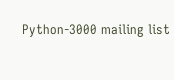Python-3000 mailing list